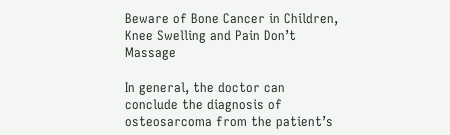Beware of Bone Cancer in Children, Knee Swelling and Pain Don’t Massage

In general, the doctor can conclude the diagnosis of osteosarcoma from the patient’s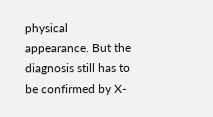physical appearance. But the diagnosis still has to be confirmed by X-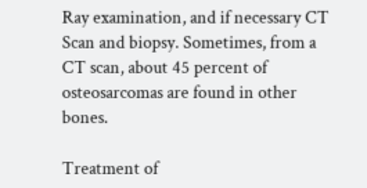Ray examination, and if necessary CT Scan and biopsy. Sometimes, from a CT scan, about 45 percent of osteosarcomas are found in other bones.

Treatment of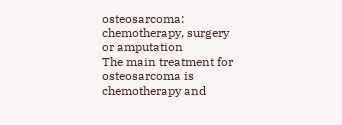osteosarcoma: chemotherapy, surgery or amputation
The main treatment for osteosarcoma is chemotherapy and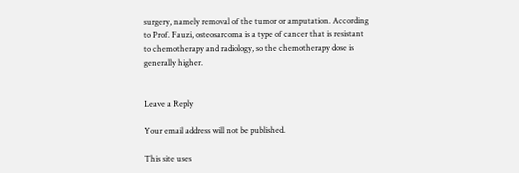surgery, namely removal of the tumor or amputation. According to Prof. Fauzi, osteosarcoma is a type of cancer that is resistant to chemotherapy and radiology, so the chemotherapy dose is generally higher.


Leave a Reply

Your email address will not be published.

This site uses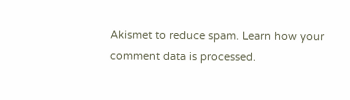Akismet to reduce spam. Learn how your comment data is processed.